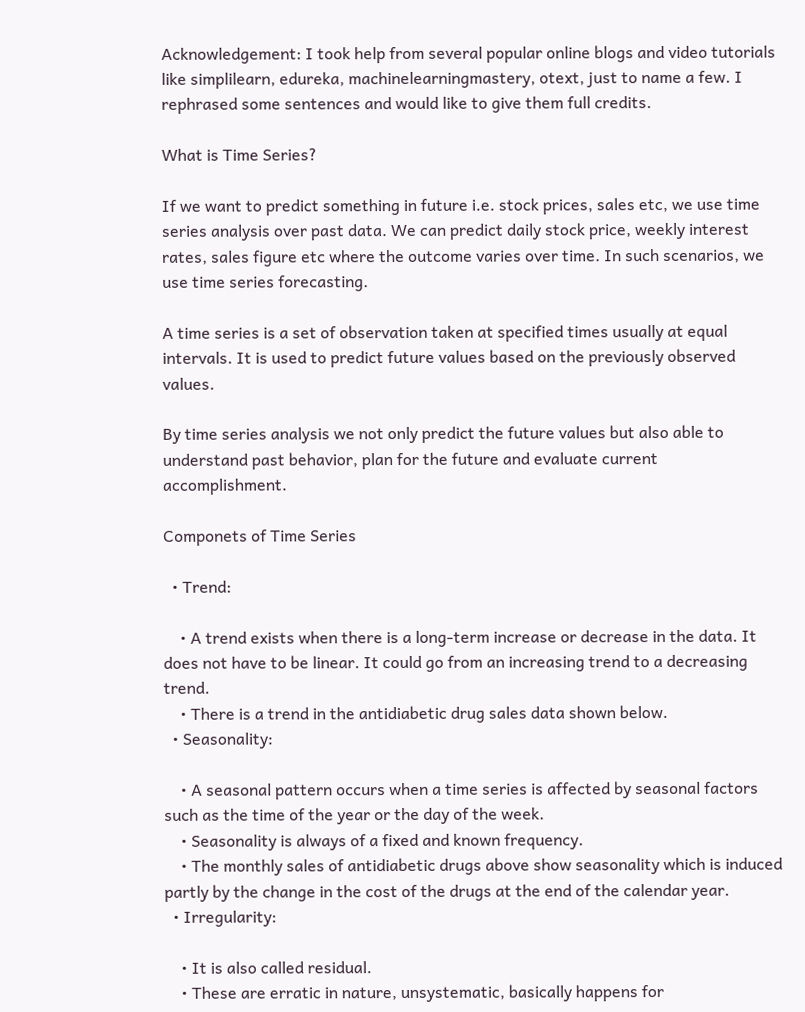Acknowledgement: I took help from several popular online blogs and video tutorials like simplilearn, edureka, machinelearningmastery, otext, just to name a few. I rephrased some sentences and would like to give them full credits.

What is Time Series?

If we want to predict something in future i.e. stock prices, sales etc, we use time series analysis over past data. We can predict daily stock price, weekly interest rates, sales figure etc where the outcome varies over time. In such scenarios, we use time series forecasting.

A time series is a set of observation taken at specified times usually at equal intervals. It is used to predict future values based on the previously observed values.

By time series analysis we not only predict the future values but also able to understand past behavior, plan for the future and evaluate current accomplishment.

Componets of Time Series

  • Trend:

    • A trend exists when there is a long-term increase or decrease in the data. It does not have to be linear. It could go from an increasing trend to a decreasing trend.
    • There is a trend in the antidiabetic drug sales data shown below.
  • Seasonality:

    • A seasonal pattern occurs when a time series is affected by seasonal factors such as the time of the year or the day of the week.
    • Seasonality is always of a fixed and known frequency.
    • The monthly sales of antidiabetic drugs above show seasonality which is induced partly by the change in the cost of the drugs at the end of the calendar year.
  • Irregularity:

    • It is also called residual.
    • These are erratic in nature, unsystematic, basically happens for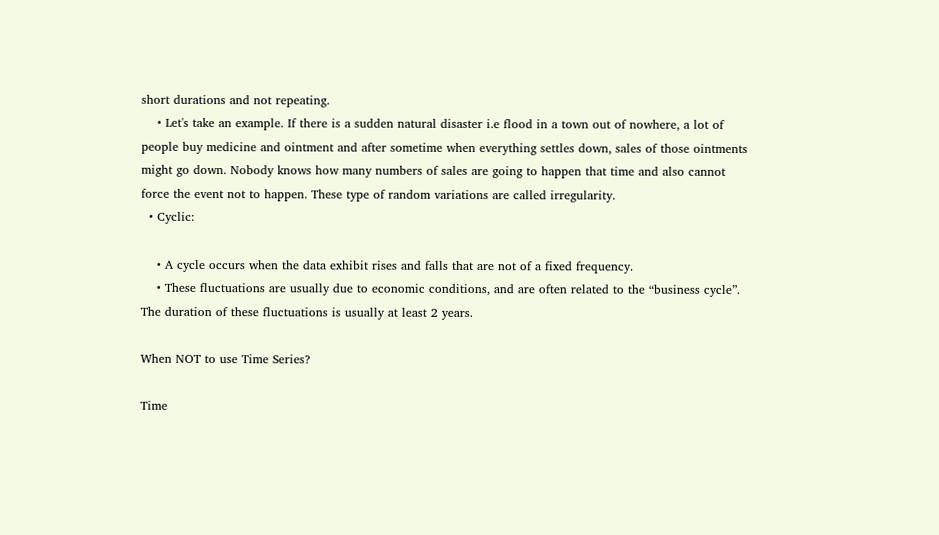short durations and not repeating.
    • Let's take an example. If there is a sudden natural disaster i.e flood in a town out of nowhere, a lot of people buy medicine and ointment and after sometime when everything settles down, sales of those ointments might go down. Nobody knows how many numbers of sales are going to happen that time and also cannot force the event not to happen. These type of random variations are called irregularity.
  • Cyclic:

    • A cycle occurs when the data exhibit rises and falls that are not of a fixed frequency.
    • These fluctuations are usually due to economic conditions, and are often related to the “business cycle”. The duration of these fluctuations is usually at least 2 years.

When NOT to use Time Series?

Time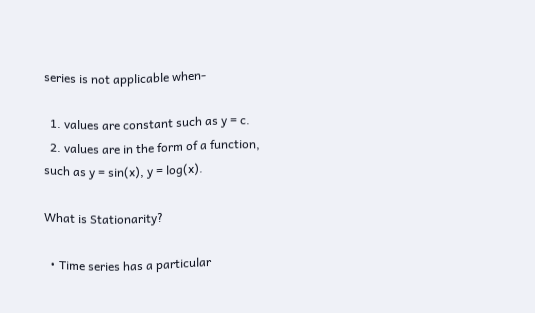series is not applicable when-

  1. values are constant such as y = c.
  2. values are in the form of a function, such as y = sin(x), y = log(x).

What is Stationarity?

  • Time series has a particular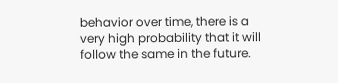behavior over time, there is a very high probability that it will follow the same in the future.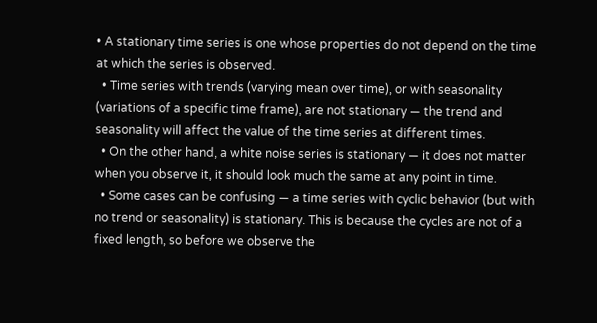• A stationary time series is one whose properties do not depend on the time at which the series is observed.
  • Time series with trends (varying mean over time), or with seasonality (variations of a specific time frame), are not stationary — the trend and seasonality will affect the value of the time series at different times.
  • On the other hand, a white noise series is stationary — it does not matter when you observe it, it should look much the same at any point in time.
  • Some cases can be confusing — a time series with cyclic behavior (but with no trend or seasonality) is stationary. This is because the cycles are not of a fixed length, so before we observe the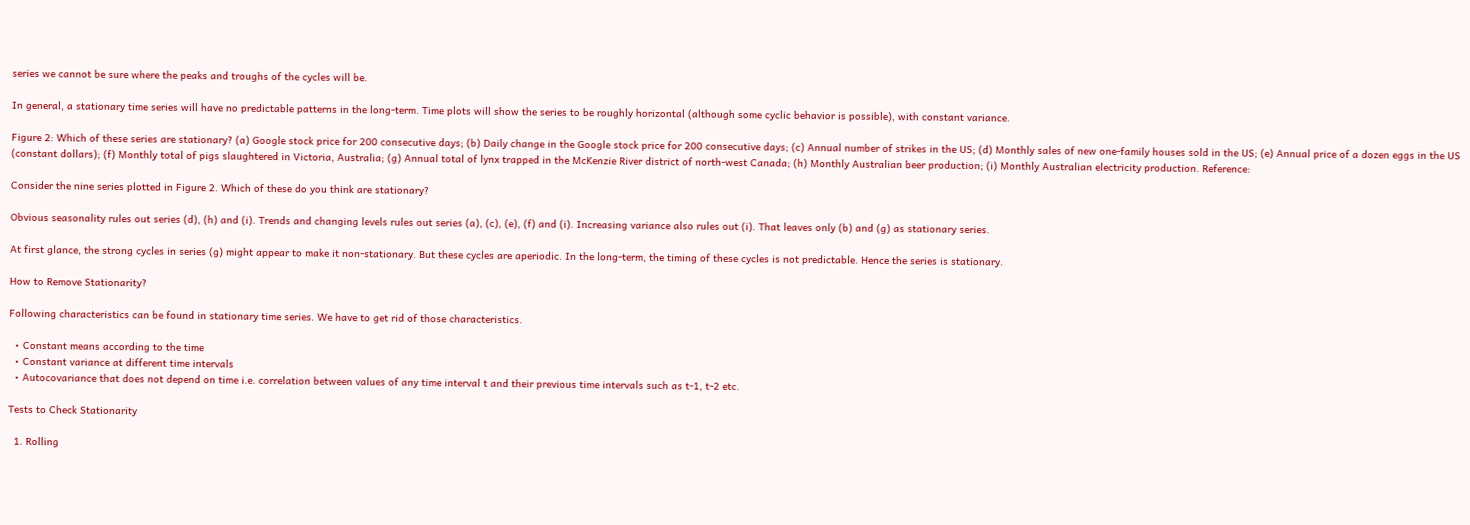series we cannot be sure where the peaks and troughs of the cycles will be.

In general, a stationary time series will have no predictable patterns in the long-term. Time plots will show the series to be roughly horizontal (although some cyclic behavior is possible), with constant variance.

Figure 2: Which of these series are stationary? (a) Google stock price for 200 consecutive days; (b) Daily change in the Google stock price for 200 consecutive days; (c) Annual number of strikes in the US; (d) Monthly sales of new one-family houses sold in the US; (e) Annual price of a dozen eggs in the US (constant dollars); (f) Monthly total of pigs slaughtered in Victoria, Australia; (g) Annual total of lynx trapped in the McKenzie River district of north-west Canada; (h) Monthly Australian beer production; (i) Monthly Australian electricity production. Reference:

Consider the nine series plotted in Figure 2. Which of these do you think are stationary?

Obvious seasonality rules out series (d), (h) and (i). Trends and changing levels rules out series (a), (c), (e), (f) and (i). Increasing variance also rules out (i). That leaves only (b) and (g) as stationary series.

At first glance, the strong cycles in series (g) might appear to make it non-stationary. But these cycles are aperiodic. In the long-term, the timing of these cycles is not predictable. Hence the series is stationary.

How to Remove Stationarity?

Following characteristics can be found in stationary time series. We have to get rid of those characteristics.

  • Constant means according to the time
  • Constant variance at different time intervals
  • Autocovariance that does not depend on time i.e. correlation between values of any time interval t and their previous time intervals such as t-1, t-2 etc.

Tests to Check Stationarity

  1. Rolling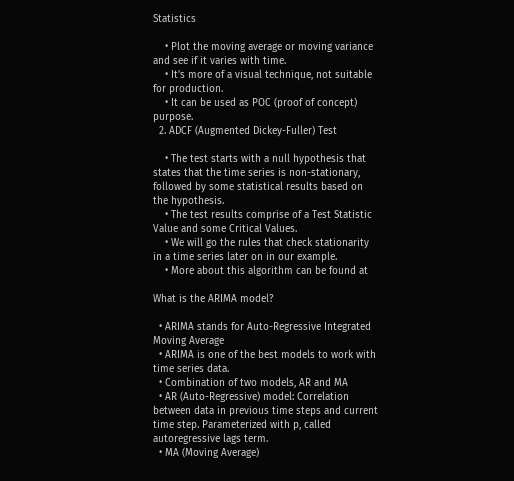Statistics

    • Plot the moving average or moving variance and see if it varies with time.
    • It's more of a visual technique, not suitable for production.
    • It can be used as POC (proof of concept) purpose.
  2. ADCF (Augmented Dickey-Fuller) Test

    • The test starts with a null hypothesis that states that the time series is non-stationary, followed by some statistical results based on the hypothesis.
    • The test results comprise of a Test Statistic Value and some Critical Values.
    • We will go the rules that check stationarity in a time series later on in our example.
    • More about this algorithm can be found at

What is the ARIMA model?

  • ARIMA stands for Auto-Regressive Integrated Moving Average
  • ARIMA is one of the best models to work with time series data.
  • Combination of two models, AR and MA
  • AR (Auto-Regressive) model: Correlation between data in previous time steps and current time step. Parameterized with p, called autoregressive lags term.
  • MA (Moving Average)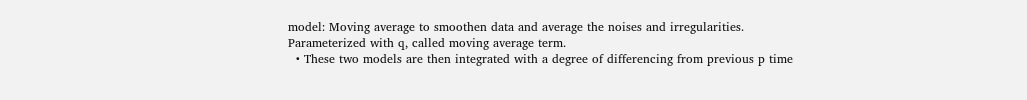model: Moving average to smoothen data and average the noises and irregularities. Parameterized with q, called moving average term.
  • These two models are then integrated with a degree of differencing from previous p time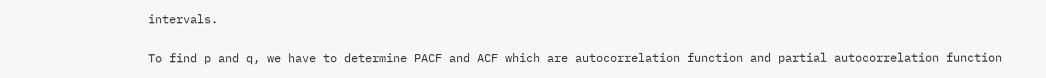intervals.


To find p and q, we have to determine PACF and ACF which are autocorrelation function and partial autocorrelation function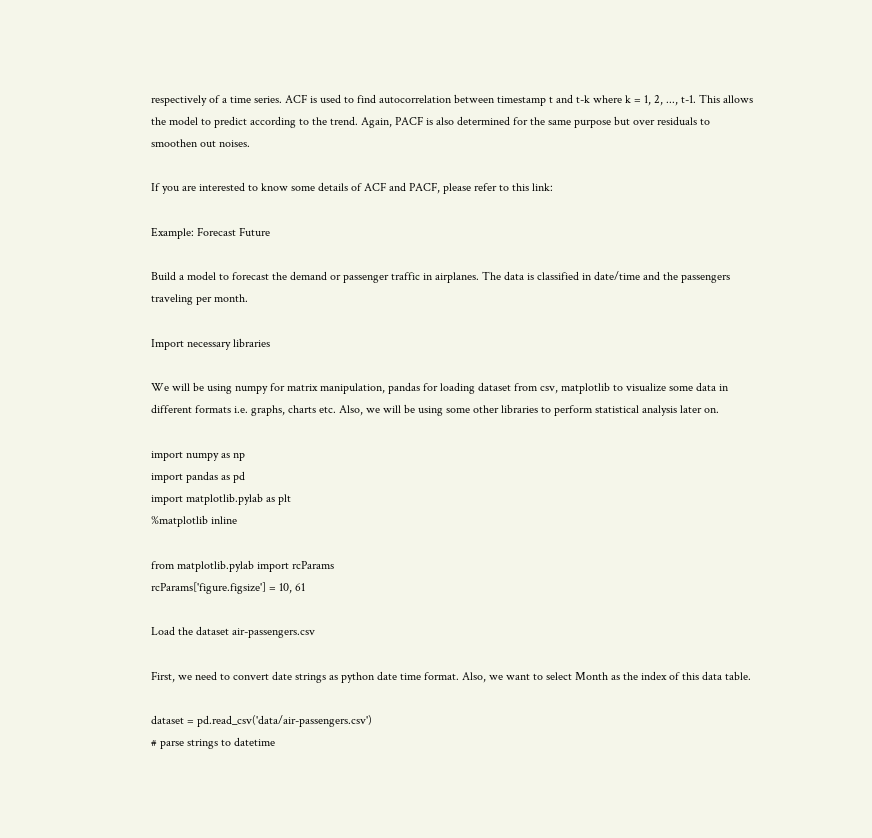respectively of a time series. ACF is used to find autocorrelation between timestamp t and t-k where k = 1, 2, ..., t-1. This allows the model to predict according to the trend. Again, PACF is also determined for the same purpose but over residuals to smoothen out noises.

If you are interested to know some details of ACF and PACF, please refer to this link:

Example: Forecast Future

Build a model to forecast the demand or passenger traffic in airplanes. The data is classified in date/time and the passengers traveling per month.

Import necessary libraries

We will be using numpy for matrix manipulation, pandas for loading dataset from csv, matplotlib to visualize some data in different formats i.e. graphs, charts etc. Also, we will be using some other libraries to perform statistical analysis later on.

import numpy as np
import pandas as pd
import matplotlib.pylab as plt
%matplotlib inline

from matplotlib.pylab import rcParams
rcParams['figure.figsize'] = 10, 61

Load the dataset air-passengers.csv

First, we need to convert date strings as python date time format. Also, we want to select Month as the index of this data table.

dataset = pd.read_csv('data/air-passengers.csv')
# parse strings to datetime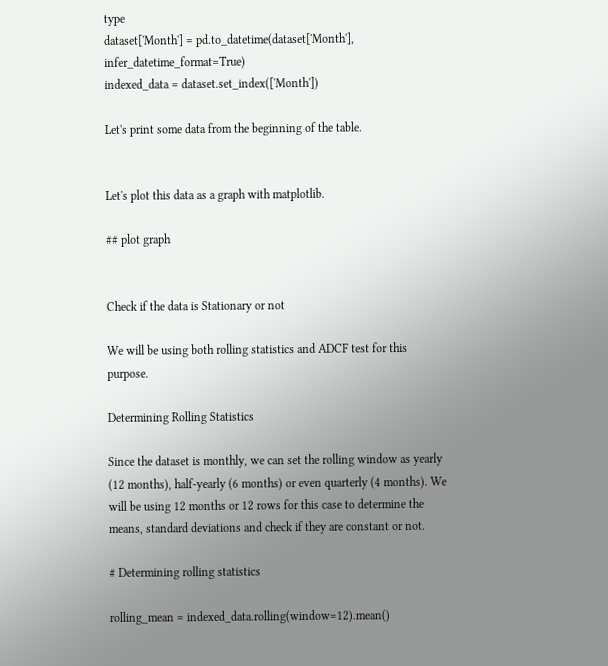type
dataset['Month'] = pd.to_datetime(dataset['Month'], infer_datetime_format=True)
indexed_data = dataset.set_index(['Month'])

Let's print some data from the beginning of the table.


Let's plot this data as a graph with matplotlib.

## plot graph


Check if the data is Stationary or not

We will be using both rolling statistics and ADCF test for this purpose.

Determining Rolling Statistics

Since the dataset is monthly, we can set the rolling window as yearly (12 months), half-yearly (6 months) or even quarterly (4 months). We will be using 12 months or 12 rows for this case to determine the means, standard deviations and check if they are constant or not.

# Determining rolling statistics

rolling_mean = indexed_data.rolling(window=12).mean()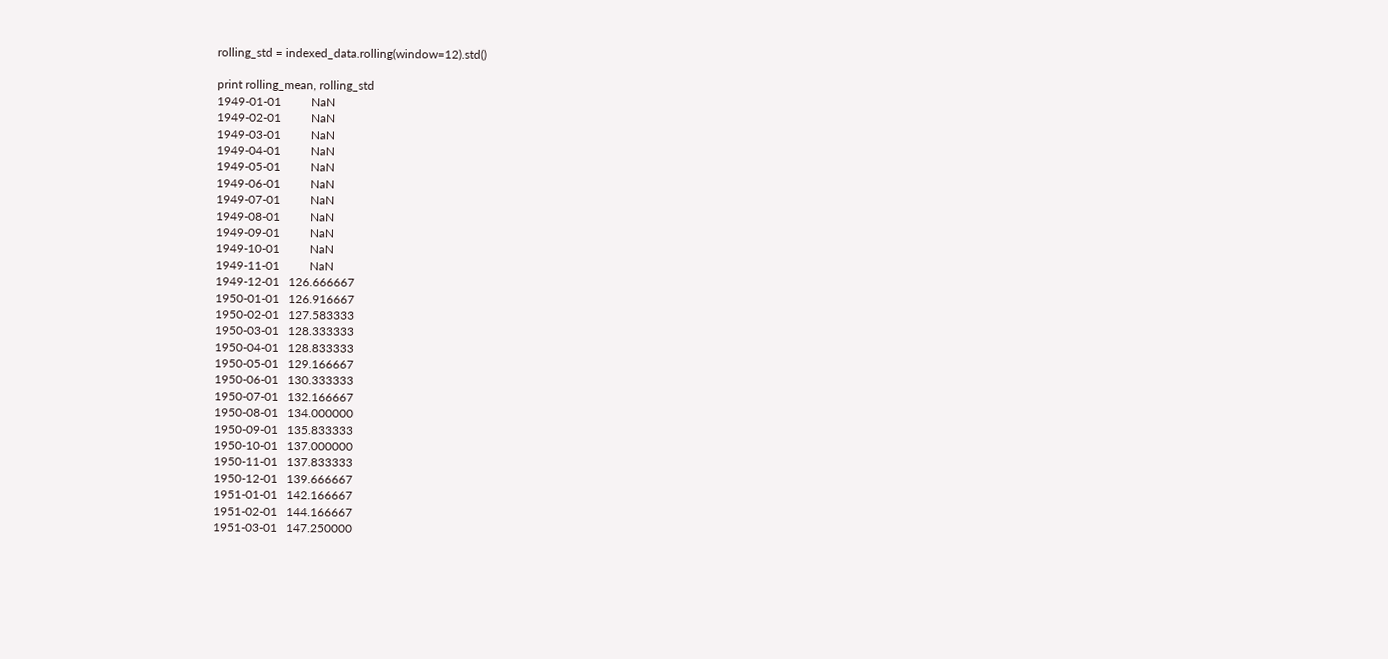rolling_std = indexed_data.rolling(window=12).std()

print rolling_mean, rolling_std
1949-01-01          NaN
1949-02-01          NaN
1949-03-01          NaN
1949-04-01          NaN
1949-05-01          NaN
1949-06-01          NaN
1949-07-01          NaN
1949-08-01          NaN
1949-09-01          NaN
1949-10-01          NaN
1949-11-01          NaN
1949-12-01   126.666667
1950-01-01   126.916667
1950-02-01   127.583333
1950-03-01   128.333333
1950-04-01   128.833333
1950-05-01   129.166667
1950-06-01   130.333333
1950-07-01   132.166667
1950-08-01   134.000000
1950-09-01   135.833333
1950-10-01   137.000000
1950-11-01   137.833333
1950-12-01   139.666667
1951-01-01   142.166667
1951-02-01   144.166667
1951-03-01   147.250000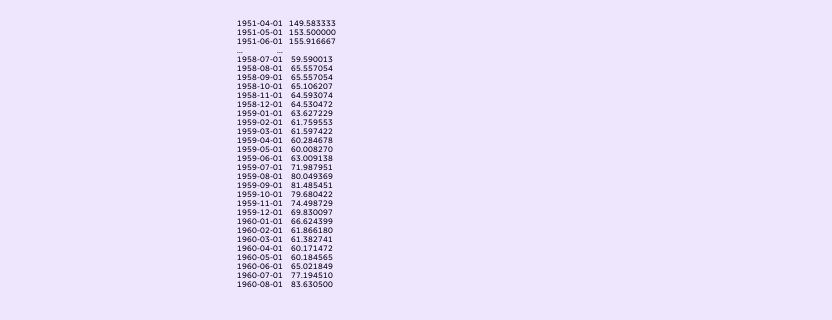1951-04-01   149.583333
1951-05-01   153.500000
1951-06-01   155.916667
...                 ...
1958-07-01    59.590013
1958-08-01    65.557054
1958-09-01    65.557054
1958-10-01    65.106207
1958-11-01    64.593074
1958-12-01    64.530472
1959-01-01    63.627229
1959-02-01    61.759553
1959-03-01    61.597422
1959-04-01    60.284678
1959-05-01    60.008270
1959-06-01    63.009138
1959-07-01    71.987951
1959-08-01    80.049369
1959-09-01    81.485451
1959-10-01    79.680422
1959-11-01    74.498729
1959-12-01    69.830097
1960-01-01    66.624399
1960-02-01    61.866180
1960-03-01    61.382741
1960-04-01    60.171472
1960-05-01    60.184565
1960-06-01    65.021849
1960-07-01    77.194510
1960-08-01    83.630500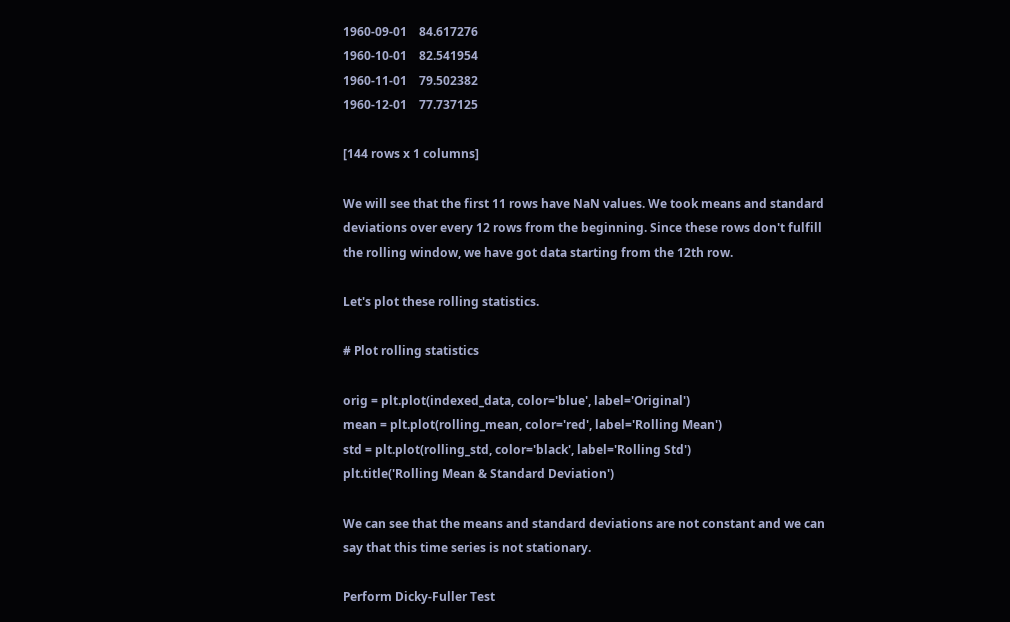1960-09-01    84.617276
1960-10-01    82.541954
1960-11-01    79.502382
1960-12-01    77.737125

[144 rows x 1 columns]

We will see that the first 11 rows have NaN values. We took means and standard deviations over every 12 rows from the beginning. Since these rows don't fulfill the rolling window, we have got data starting from the 12th row.

Let's plot these rolling statistics.

# Plot rolling statistics

orig = plt.plot(indexed_data, color='blue', label='Original')
mean = plt.plot(rolling_mean, color='red', label='Rolling Mean')
std = plt.plot(rolling_std, color='black', label='Rolling Std')
plt.title('Rolling Mean & Standard Deviation')

We can see that the means and standard deviations are not constant and we can say that this time series is not stationary.

Perform Dicky-Fuller Test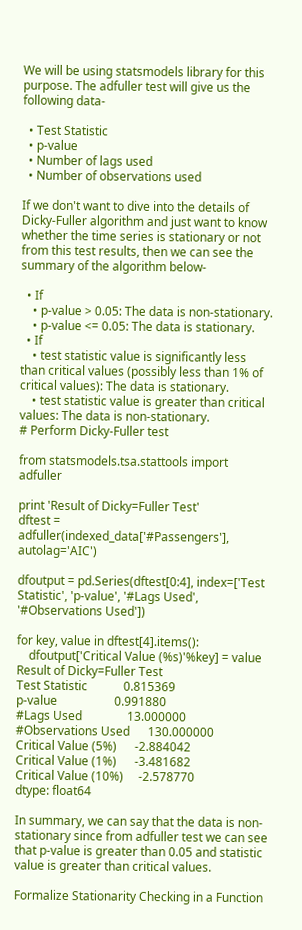We will be using statsmodels library for this purpose. The adfuller test will give us the following data-

  • Test Statistic
  • p-value
  • Number of lags used
  • Number of observations used

If we don't want to dive into the details of Dicky-Fuller algorithm and just want to know whether the time series is stationary or not from this test results, then we can see the summary of the algorithm below-

  • If
    • p-value > 0.05: The data is non-stationary.
    • p-value <= 0.05: The data is stationary.
  • If
    • test statistic value is significantly less than critical values (possibly less than 1% of critical values): The data is stationary.
    • test statistic value is greater than critical values: The data is non-stationary.
# Perform Dicky-Fuller test

from statsmodels.tsa.stattools import adfuller

print 'Result of Dicky=Fuller Test'
dftest = adfuller(indexed_data['#Passengers'], autolag='AIC')

dfoutput = pd.Series(dftest[0:4], index=['Test Statistic', 'p-value', '#Lags Used', '#Observations Used'])

for key, value in dftest[4].items():
    dfoutput['Critical Value (%s)'%key] = value
Result of Dicky=Fuller Test
Test Statistic            0.815369
p-value                   0.991880
#Lags Used               13.000000
#Observations Used      130.000000
Critical Value (5%)      -2.884042
Critical Value (1%)      -3.481682
Critical Value (10%)     -2.578770
dtype: float64

In summary, we can say that the data is non-stationary since from adfuller test we can see that p-value is greater than 0.05 and statistic value is greater than critical values.

Formalize Stationarity Checking in a Function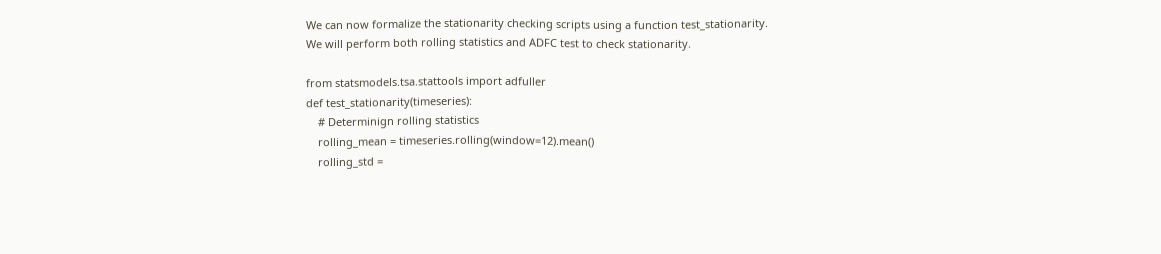We can now formalize the stationarity checking scripts using a function test_stationarity. We will perform both rolling statistics and ADFC test to check stationarity.

from statsmodels.tsa.stattools import adfuller
def test_stationarity(timeseries):
    # Determinign rolling statistics
    rolling_mean = timeseries.rolling(window=12).mean()
    rolling_std =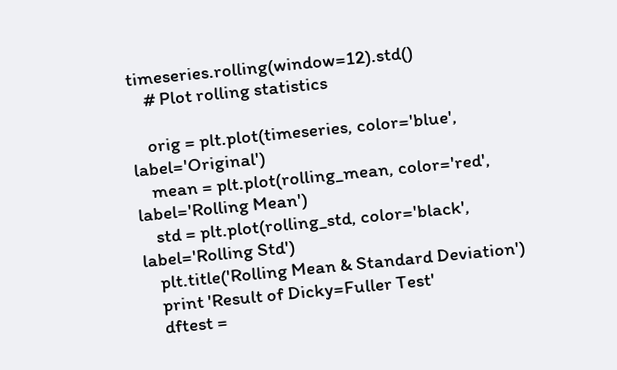timeseries.rolling(window=12).std()
    # Plot rolling statistics

    orig = plt.plot(timeseries, color='blue', label='Original')
    mean = plt.plot(rolling_mean, color='red', label='Rolling Mean')
    std = plt.plot(rolling_std, color='black', label='Rolling Std')
    plt.title('Rolling Mean & Standard Deviation')
    print 'Result of Dicky=Fuller Test'
    dftest =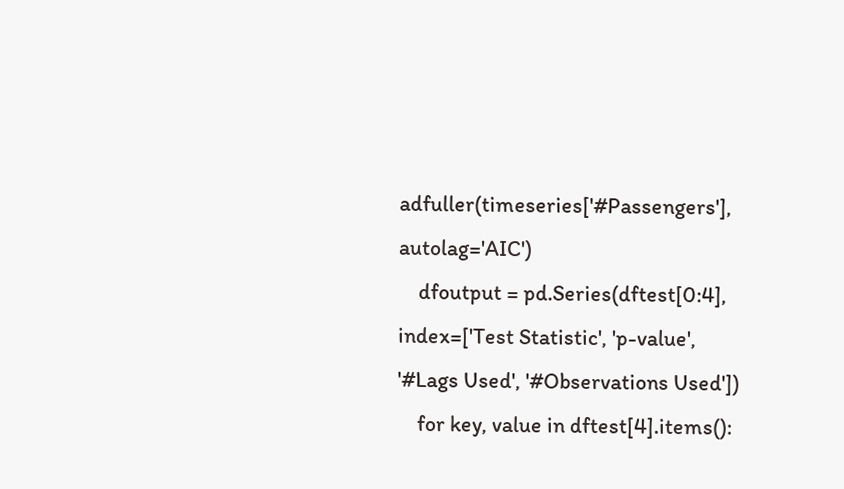adfuller(timeseries['#Passengers'], autolag='AIC')
    dfoutput = pd.Series(dftest[0:4], index=['Test Statistic', 'p-value', '#Lags Used', '#Observations Used'])
    for key, value in dftest[4].items():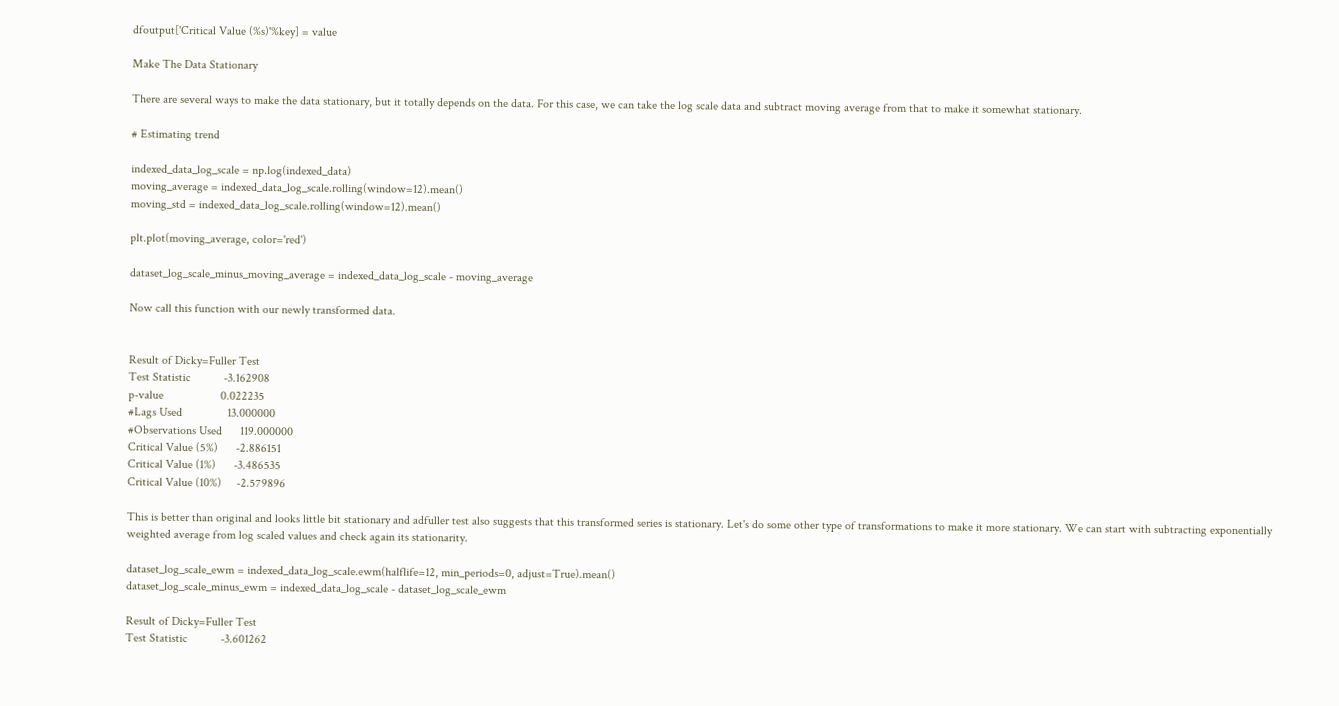dfoutput['Critical Value (%s)'%key] = value

Make The Data Stationary

There are several ways to make the data stationary, but it totally depends on the data. For this case, we can take the log scale data and subtract moving average from that to make it somewhat stationary.

# Estimating trend

indexed_data_log_scale = np.log(indexed_data)
moving_average = indexed_data_log_scale.rolling(window=12).mean()
moving_std = indexed_data_log_scale.rolling(window=12).mean()

plt.plot(moving_average, color='red')

dataset_log_scale_minus_moving_average = indexed_data_log_scale - moving_average

Now call this function with our newly transformed data.


Result of Dicky=Fuller Test
Test Statistic           -3.162908
p-value                   0.022235
#Lags Used               13.000000
#Observations Used      119.000000
Critical Value (5%)      -2.886151
Critical Value (1%)      -3.486535
Critical Value (10%)     -2.579896

This is better than original and looks little bit stationary and adfuller test also suggests that this transformed series is stationary. Let's do some other type of transformations to make it more stationary. We can start with subtracting exponentially weighted average from log scaled values and check again its stationarity.

dataset_log_scale_ewm = indexed_data_log_scale.ewm(halflife=12, min_periods=0, adjust=True).mean()
dataset_log_scale_minus_ewm = indexed_data_log_scale - dataset_log_scale_ewm

Result of Dicky=Fuller Test
Test Statistic           -3.601262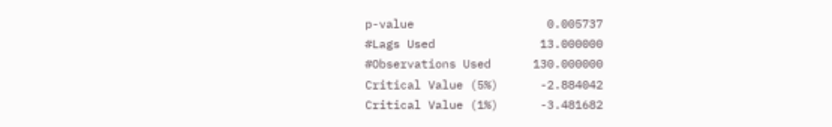p-value                   0.005737
#Lags Used               13.000000
#Observations Used      130.000000
Critical Value (5%)      -2.884042
Critical Value (1%)      -3.481682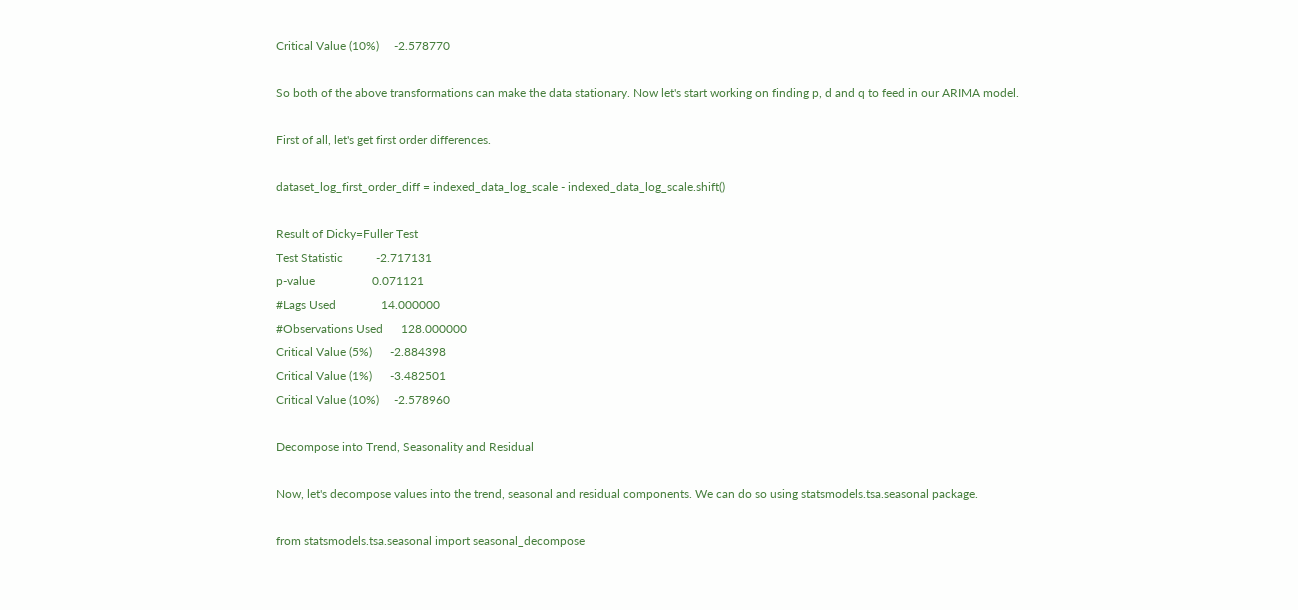Critical Value (10%)     -2.578770

So both of the above transformations can make the data stationary. Now let's start working on finding p, d and q to feed in our ARIMA model.

First of all, let's get first order differences.

dataset_log_first_order_diff = indexed_data_log_scale - indexed_data_log_scale.shift()

Result of Dicky=Fuller Test
Test Statistic           -2.717131
p-value                   0.071121
#Lags Used               14.000000
#Observations Used      128.000000
Critical Value (5%)      -2.884398
Critical Value (1%)      -3.482501
Critical Value (10%)     -2.578960

Decompose into Trend, Seasonality and Residual

Now, let's decompose values into the trend, seasonal and residual components. We can do so using statsmodels.tsa.seasonal package.

from statsmodels.tsa.seasonal import seasonal_decompose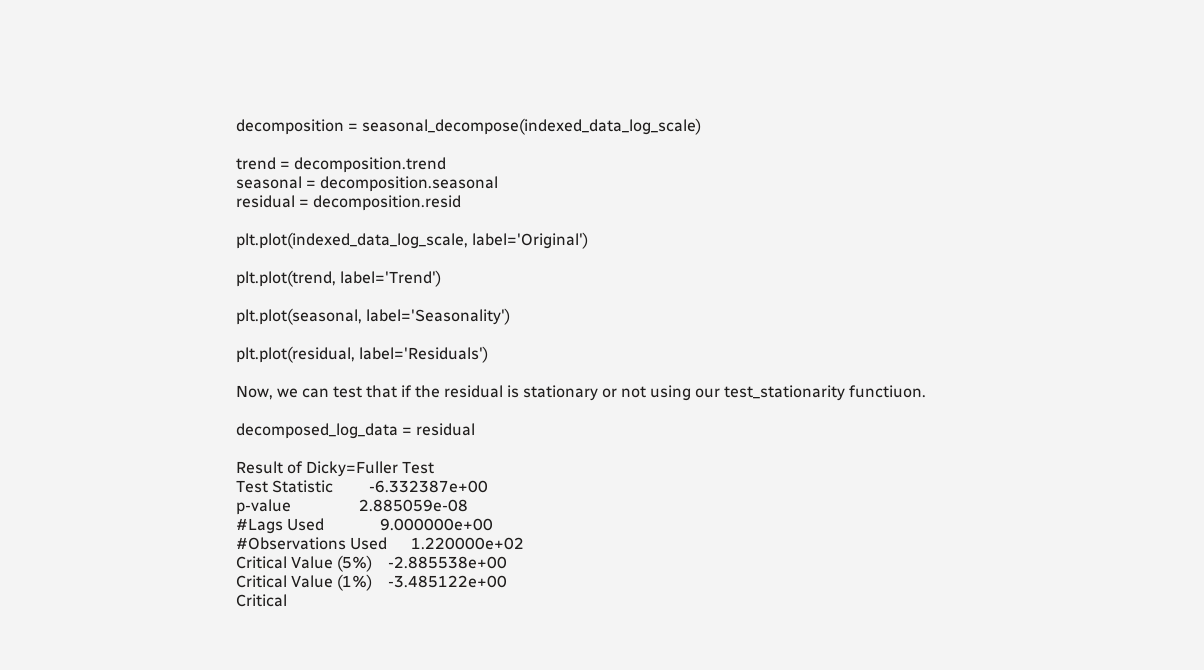decomposition = seasonal_decompose(indexed_data_log_scale)

trend = decomposition.trend
seasonal = decomposition.seasonal
residual = decomposition.resid

plt.plot(indexed_data_log_scale, label='Original')

plt.plot(trend, label='Trend')

plt.plot(seasonal, label='Seasonality')

plt.plot(residual, label='Residuals')

Now, we can test that if the residual is stationary or not using our test_stationarity functiuon.

decomposed_log_data = residual

Result of Dicky=Fuller Test
Test Statistic         -6.332387e+00
p-value                 2.885059e-08
#Lags Used              9.000000e+00
#Observations Used      1.220000e+02
Critical Value (5%)    -2.885538e+00
Critical Value (1%)    -3.485122e+00
Critical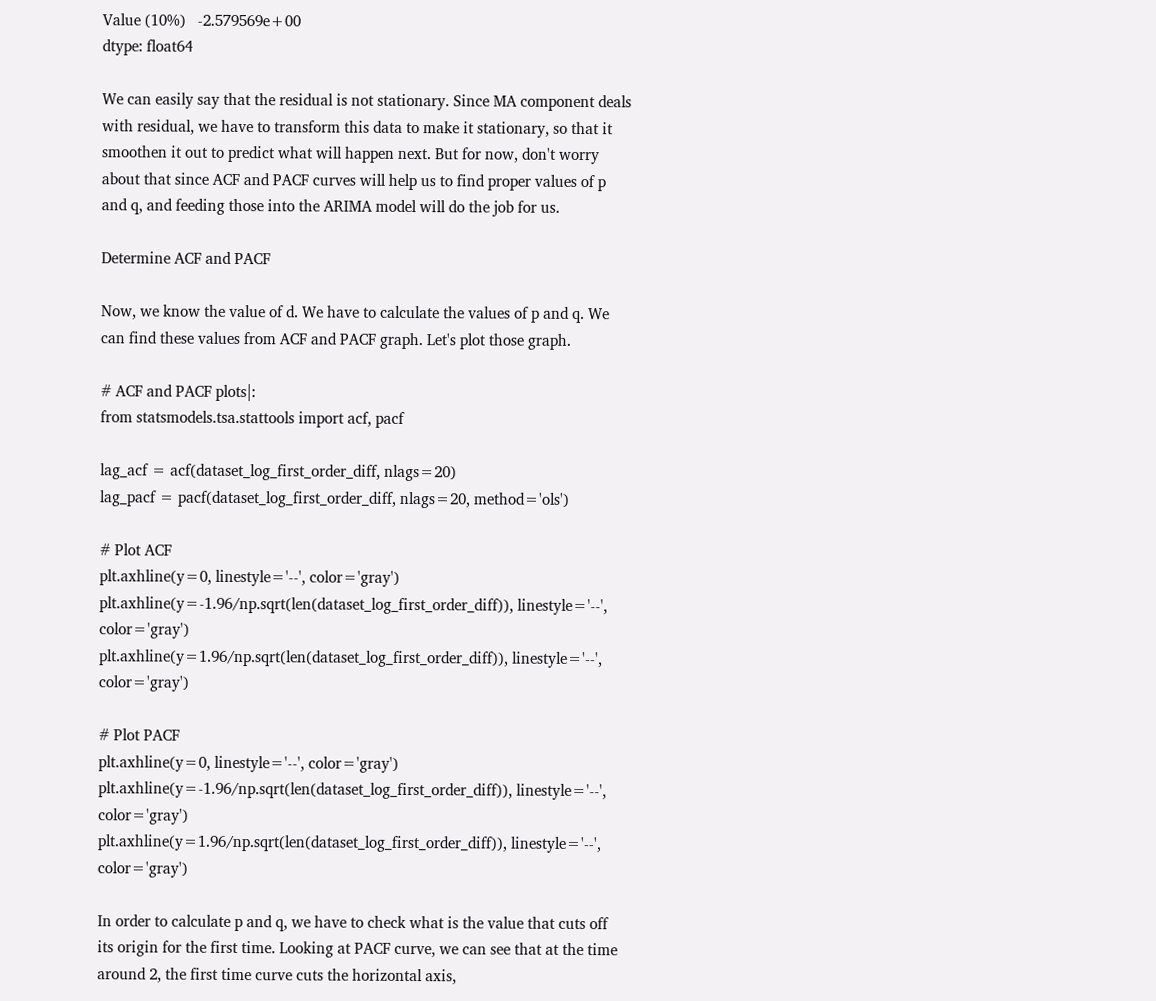Value (10%)   -2.579569e+00
dtype: float64

We can easily say that the residual is not stationary. Since MA component deals with residual, we have to transform this data to make it stationary, so that it smoothen it out to predict what will happen next. But for now, don't worry about that since ACF and PACF curves will help us to find proper values of p and q, and feeding those into the ARIMA model will do the job for us.

Determine ACF and PACF

Now, we know the value of d. We have to calculate the values of p and q. We can find these values from ACF and PACF graph. Let's plot those graph.

# ACF and PACF plots|:
from statsmodels.tsa.stattools import acf, pacf

lag_acf = acf(dataset_log_first_order_diff, nlags=20)
lag_pacf = pacf(dataset_log_first_order_diff, nlags=20, method='ols')

# Plot ACF
plt.axhline(y=0, linestyle='--', color='gray')
plt.axhline(y=-1.96/np.sqrt(len(dataset_log_first_order_diff)), linestyle='--', color='gray')
plt.axhline(y=1.96/np.sqrt(len(dataset_log_first_order_diff)), linestyle='--', color='gray')

# Plot PACF
plt.axhline(y=0, linestyle='--', color='gray')
plt.axhline(y=-1.96/np.sqrt(len(dataset_log_first_order_diff)), linestyle='--', color='gray')
plt.axhline(y=1.96/np.sqrt(len(dataset_log_first_order_diff)), linestyle='--', color='gray')

In order to calculate p and q, we have to check what is the value that cuts off its origin for the first time. Looking at PACF curve, we can see that at the time around 2, the first time curve cuts the horizontal axis,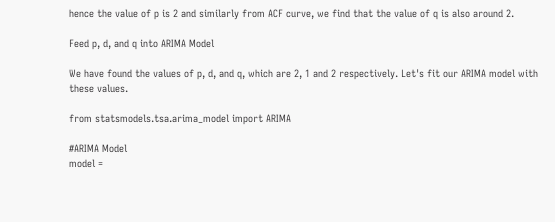hence the value of p is 2 and similarly from ACF curve, we find that the value of q is also around 2.

Feed p, d, and q into ARIMA Model

We have found the values of p, d, and q, which are 2, 1 and 2 respectively. Let's fit our ARIMA model with these values.

from statsmodels.tsa.arima_model import ARIMA

#ARIMA Model
model =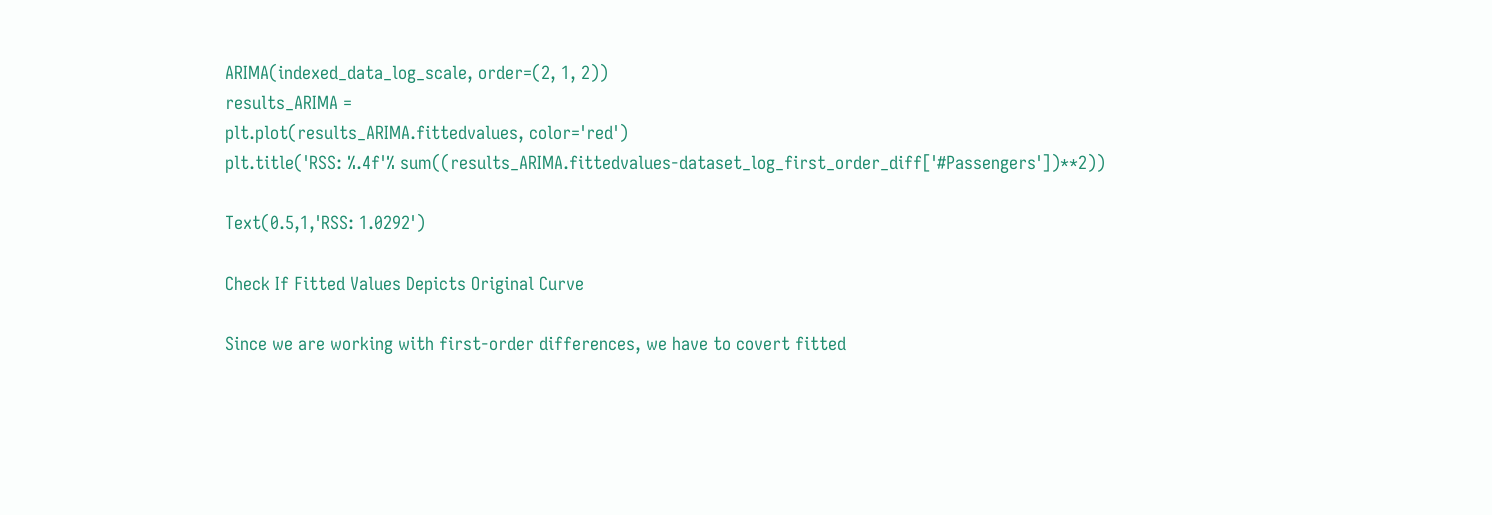ARIMA(indexed_data_log_scale, order=(2, 1, 2))
results_ARIMA =
plt.plot(results_ARIMA.fittedvalues, color='red')
plt.title('RSS: %.4f'% sum((results_ARIMA.fittedvalues-dataset_log_first_order_diff['#Passengers'])**2))

Text(0.5,1,'RSS: 1.0292')

Check If Fitted Values Depicts Original Curve

Since we are working with first-order differences, we have to covert fitted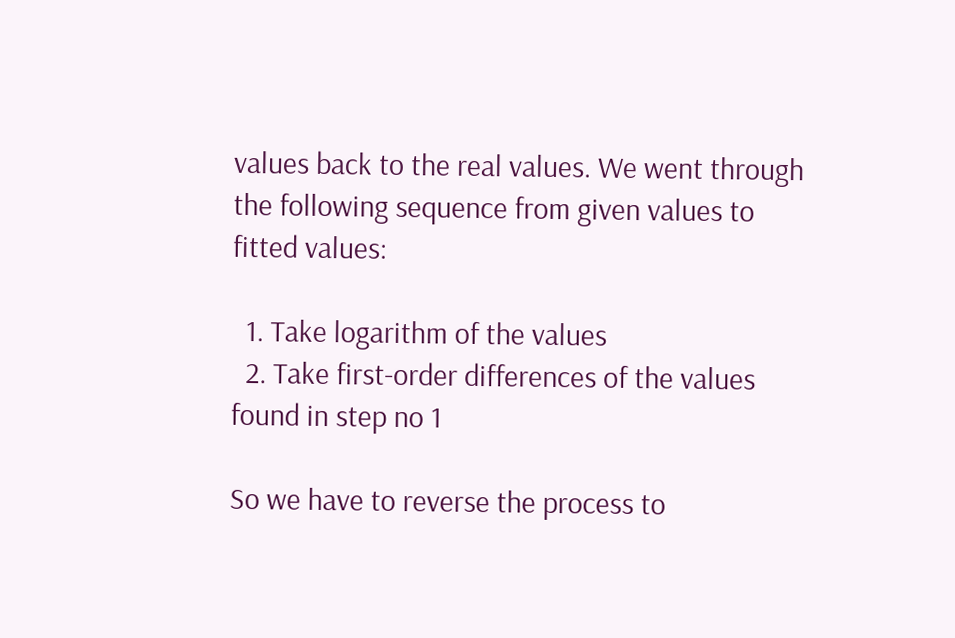values back to the real values. We went through the following sequence from given values to fitted values:

  1. Take logarithm of the values
  2. Take first-order differences of the values found in step no 1

So we have to reverse the process to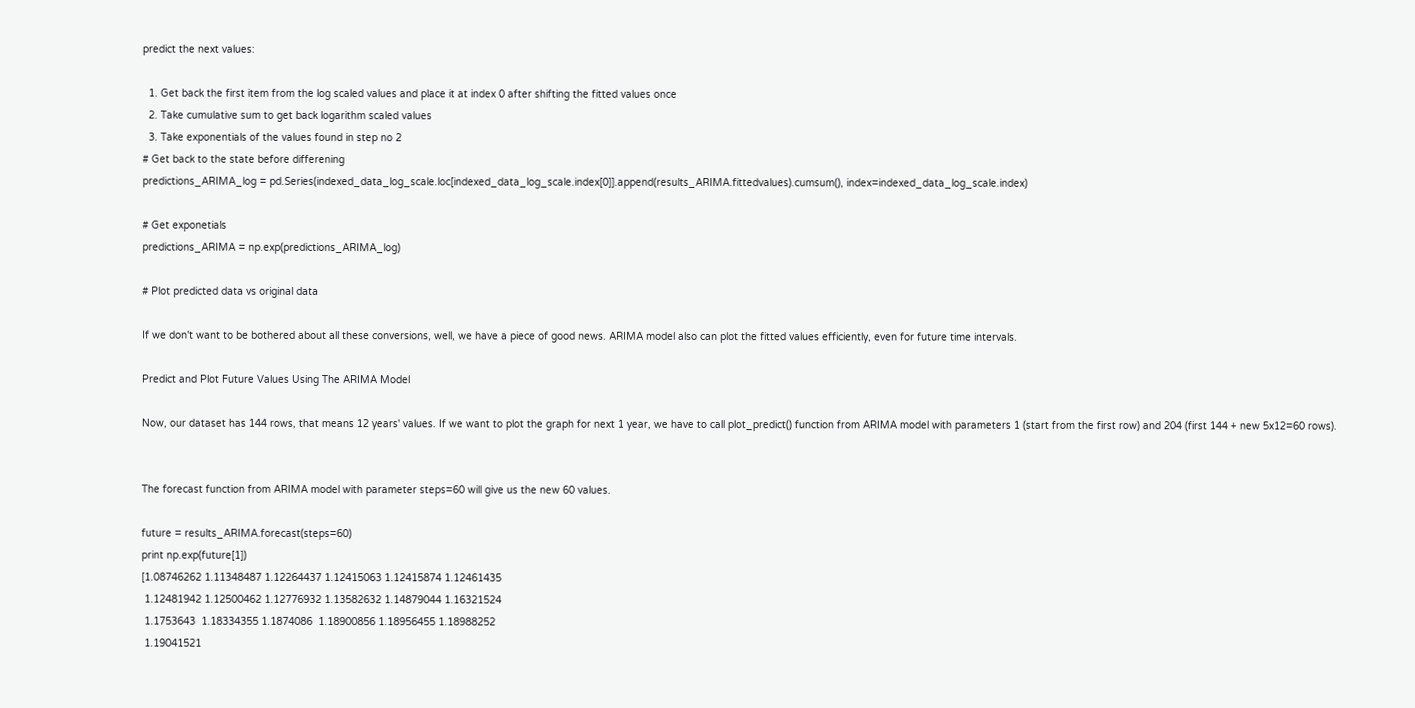predict the next values:

  1. Get back the first item from the log scaled values and place it at index 0 after shifting the fitted values once
  2. Take cumulative sum to get back logarithm scaled values
  3. Take exponentials of the values found in step no 2
# Get back to the state before differening
predictions_ARIMA_log = pd.Series(indexed_data_log_scale.loc[indexed_data_log_scale.index[0]].append(results_ARIMA.fittedvalues).cumsum(), index=indexed_data_log_scale.index)

# Get exponetials
predictions_ARIMA = np.exp(predictions_ARIMA_log)

# Plot predicted data vs original data

If we don't want to be bothered about all these conversions, well, we have a piece of good news. ARIMA model also can plot the fitted values efficiently, even for future time intervals.

Predict and Plot Future Values Using The ARIMA Model

Now, our dataset has 144 rows, that means 12 years' values. If we want to plot the graph for next 1 year, we have to call plot_predict() function from ARIMA model with parameters 1 (start from the first row) and 204 (first 144 + new 5x12=60 rows).


The forecast function from ARIMA model with parameter steps=60 will give us the new 60 values.

future = results_ARIMA.forecast(steps=60)
print np.exp(future[1])
[1.08746262 1.11348487 1.12264437 1.12415063 1.12415874 1.12461435
 1.12481942 1.12500462 1.12776932 1.13582632 1.14879044 1.16321524
 1.1753643  1.18334355 1.1874086  1.18900856 1.18956455 1.18988252
 1.19041521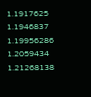1.1917625  1.1946837  1.19956286 1.2059434  1.21268138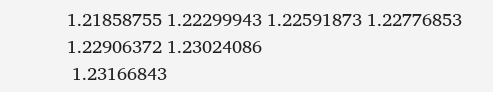1.21858755 1.22299943 1.22591873 1.22776853 1.22906372 1.23024086
 1.23166843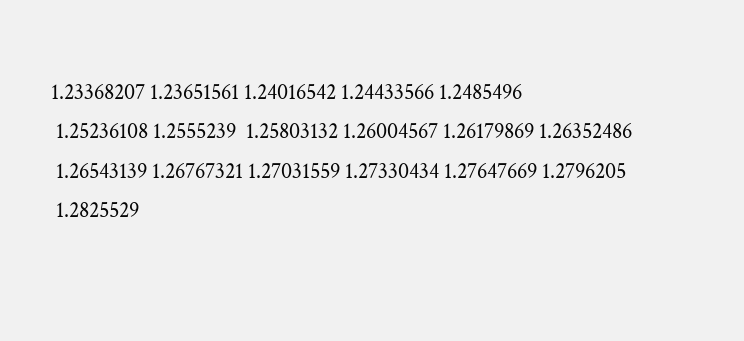1.23368207 1.23651561 1.24016542 1.24433566 1.2485496
 1.25236108 1.2555239  1.25803132 1.26004567 1.26179869 1.26352486
 1.26543139 1.26767321 1.27031559 1.27330434 1.27647669 1.2796205
 1.2825529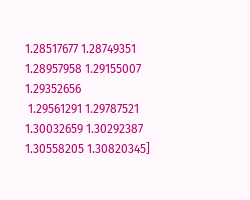1.28517677 1.28749351 1.28957958 1.29155007 1.29352656
 1.29561291 1.29787521 1.30032659 1.30292387 1.30558205 1.30820345]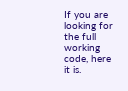If you are looking for the full working code, here it is.